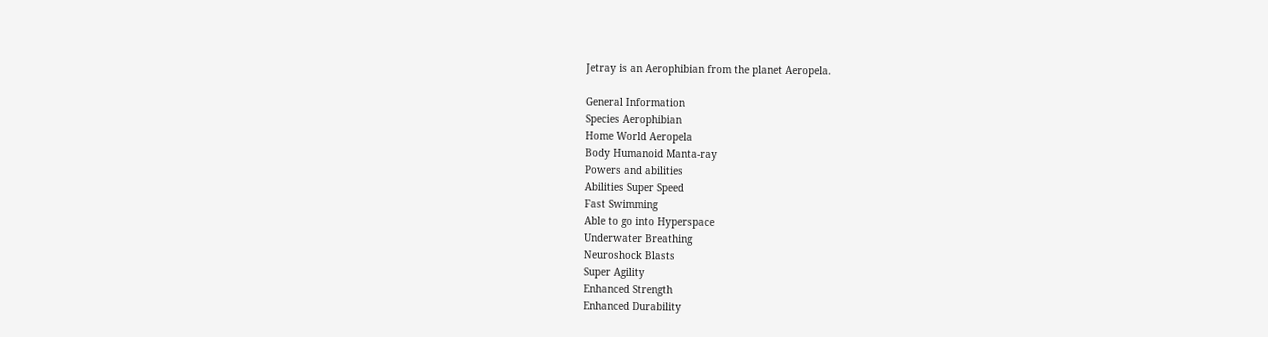Jetray is an Aerophibian from the planet Aeropela.

General Information
Species Aerophibian
Home World Aeropela
Body Humanoid Manta-ray
Powers and abilities
Abilities Super Speed
Fast Swimming
Able to go into Hyperspace
Underwater Breathing
Neuroshock Blasts
Super Agility
Enhanced Strength
Enhanced Durability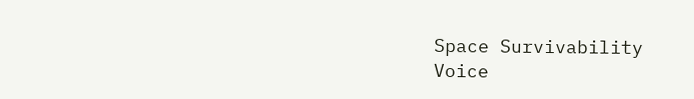Space Survivability
Voice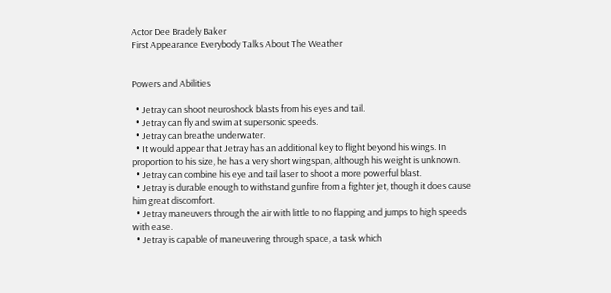Actor Dee Bradely Baker
First Appearance Everybody Talks About The Weather


Powers and Abilities

  • Jetray can shoot neuroshock blasts from his eyes and tail.
  • Jetray can fly and swim at supersonic speeds.
  • Jetray can breathe underwater.
  • It would appear that Jetray has an additional key to flight beyond his wings. In proportion to his size, he has a very short wingspan, although his weight is unknown.
  • Jetray can combine his eye and tail laser to shoot a more powerful blast.
  • Jetray is durable enough to withstand gunfire from a fighter jet, though it does cause him great discomfort.
  • Jetray maneuvers through the air with little to no flapping and jumps to high speeds with ease.
  • Jetray is capable of maneuvering through space, a task which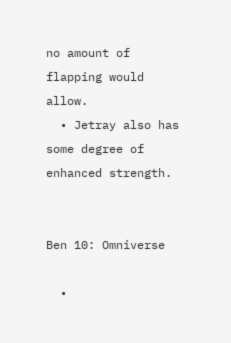no amount of flapping would allow.
  • Jetray also has some degree of enhanced strength.


Ben 10: Omniverse

  •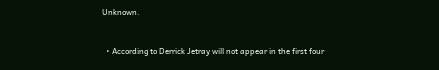Unknown.


  • According to Derrick Jetray will not appear in the first four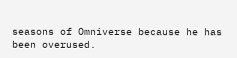seasons of Omniverse because he has been overused.